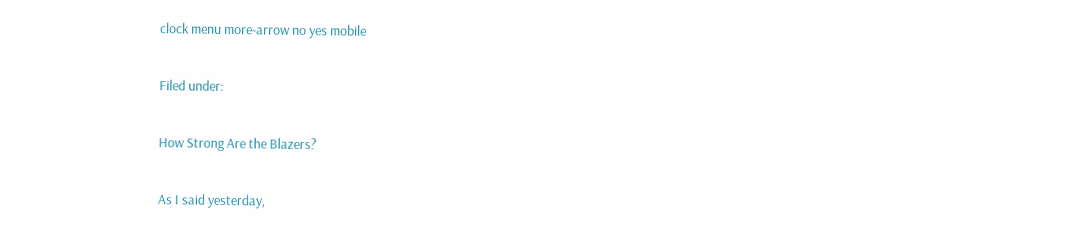clock menu more-arrow no yes mobile

Filed under:

How Strong Are the Blazers?

As I said yesterday,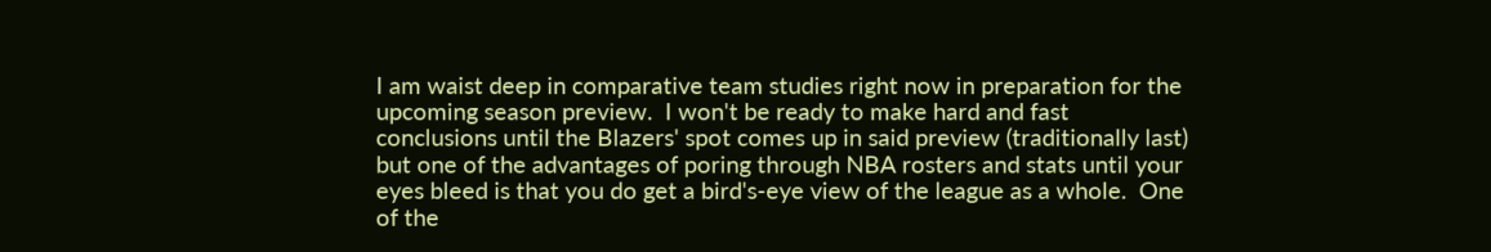I am waist deep in comparative team studies right now in preparation for the upcoming season preview.  I won't be ready to make hard and fast conclusions until the Blazers' spot comes up in said preview (traditionally last) but one of the advantages of poring through NBA rosters and stats until your eyes bleed is that you do get a bird's-eye view of the league as a whole.  One of the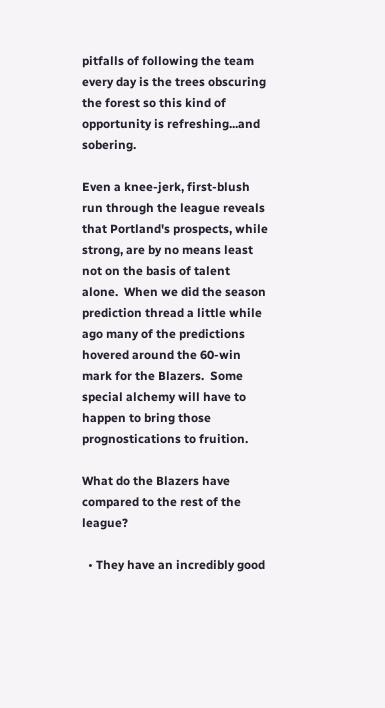pitfalls of following the team every day is the trees obscuring the forest so this kind of opportunity is refreshing...and sobering.

Even a knee-jerk, first-blush run through the league reveals that Portland's prospects, while strong, are by no means least not on the basis of talent alone.  When we did the season prediction thread a little while ago many of the predictions hovered around the 60-win mark for the Blazers.  Some special alchemy will have to happen to bring those prognostications to fruition.

What do the Blazers have compared to the rest of the league?

  • They have an incredibly good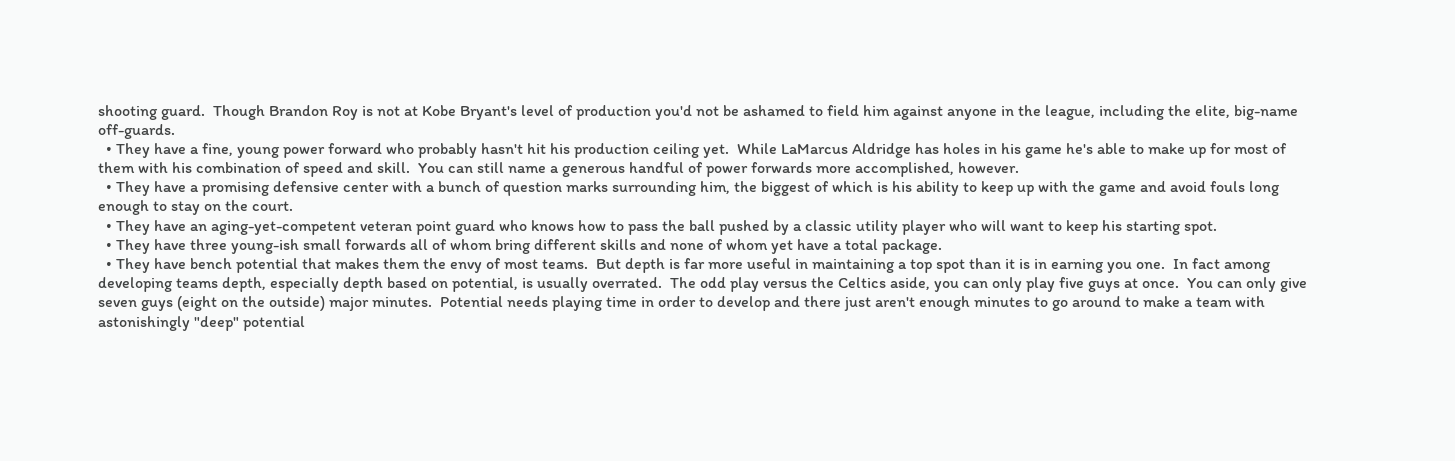shooting guard.  Though Brandon Roy is not at Kobe Bryant's level of production you'd not be ashamed to field him against anyone in the league, including the elite, big-name off-guards.
  • They have a fine, young power forward who probably hasn't hit his production ceiling yet.  While LaMarcus Aldridge has holes in his game he's able to make up for most of them with his combination of speed and skill.  You can still name a generous handful of power forwards more accomplished, however.
  • They have a promising defensive center with a bunch of question marks surrounding him, the biggest of which is his ability to keep up with the game and avoid fouls long enough to stay on the court.
  • They have an aging-yet-competent veteran point guard who knows how to pass the ball pushed by a classic utility player who will want to keep his starting spot.
  • They have three young-ish small forwards all of whom bring different skills and none of whom yet have a total package.
  • They have bench potential that makes them the envy of most teams.  But depth is far more useful in maintaining a top spot than it is in earning you one.  In fact among developing teams depth, especially depth based on potential, is usually overrated.  The odd play versus the Celtics aside, you can only play five guys at once.  You can only give seven guys (eight on the outside) major minutes.  Potential needs playing time in order to develop and there just aren't enough minutes to go around to make a team with astonishingly "deep" potential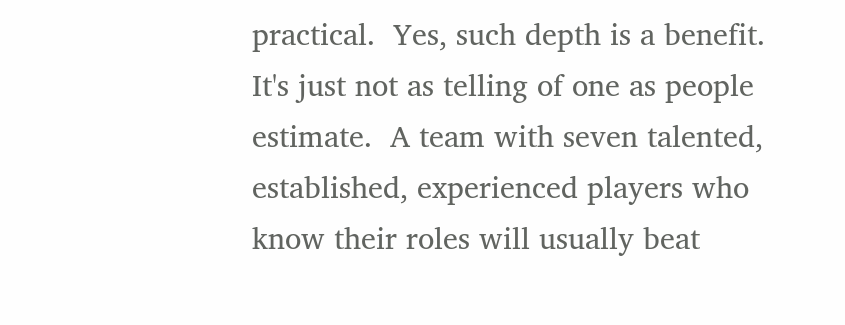practical.  Yes, such depth is a benefit.  It's just not as telling of one as people estimate.  A team with seven talented, established, experienced players who know their roles will usually beat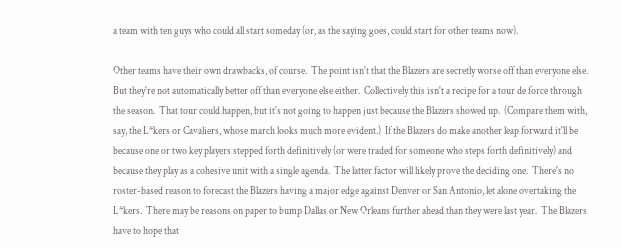a team with ten guys who could all start someday (or, as the saying goes, could start for other teams now).

Other teams have their own drawbacks, of course.  The point isn't that the Blazers are secretly worse off than everyone else.  But they're not automatically better off than everyone else either.  Collectively this isn't a recipe for a tour de force through the season.  That tour could happen, but it's not going to happen just because the Blazers showed up.  (Compare them with, say, the L*kers or Cavaliers, whose march looks much more evident.)  If the Blazers do make another leap forward it'll be because one or two key players stepped forth definitively (or were traded for someone who steps forth definitively) and because they play as a cohesive unit with a single agenda.  The latter factor will likely prove the deciding one.  There's no roster-based reason to forecast the Blazers having a major edge against Denver or San Antonio, let alone overtaking the L*kers.  There may be reasons on paper to bump Dallas or New Orleans further ahead than they were last year.  The Blazers have to hope that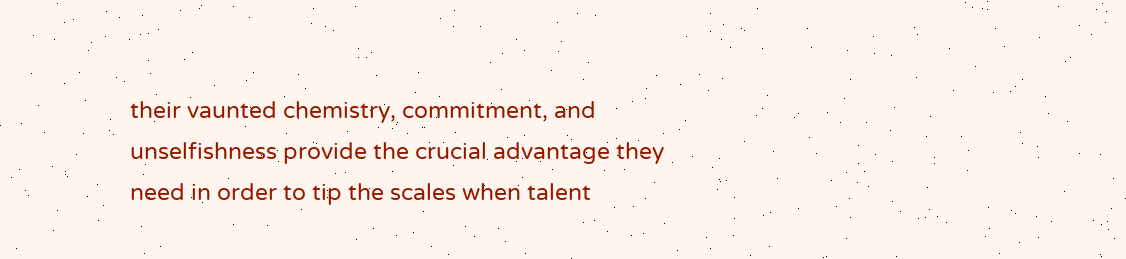their vaunted chemistry, commitment, and unselfishness provide the crucial advantage they need in order to tip the scales when talent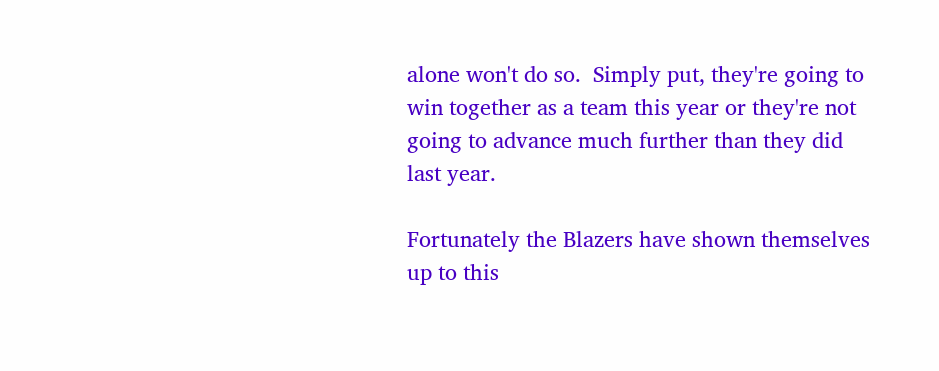alone won't do so.  Simply put, they're going to win together as a team this year or they're not going to advance much further than they did last year.

Fortunately the Blazers have shown themselves up to this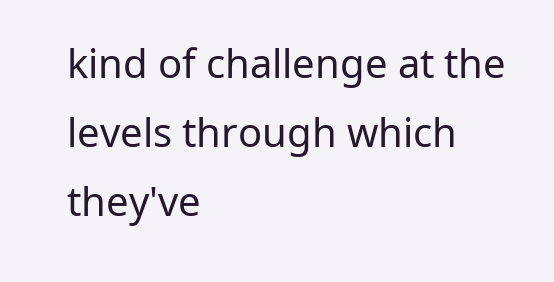kind of challenge at the levels through which they've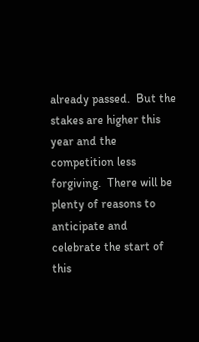already passed.  But the stakes are higher this year and the competition less forgiving.  There will be plenty of reasons to anticipate and celebrate the start of this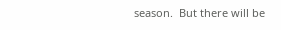season.  But there will be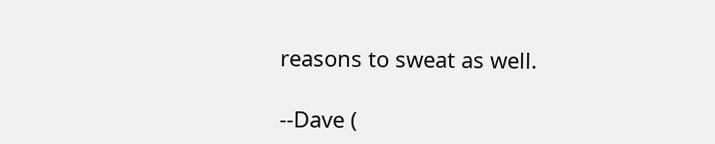reasons to sweat as well.

--Dave (